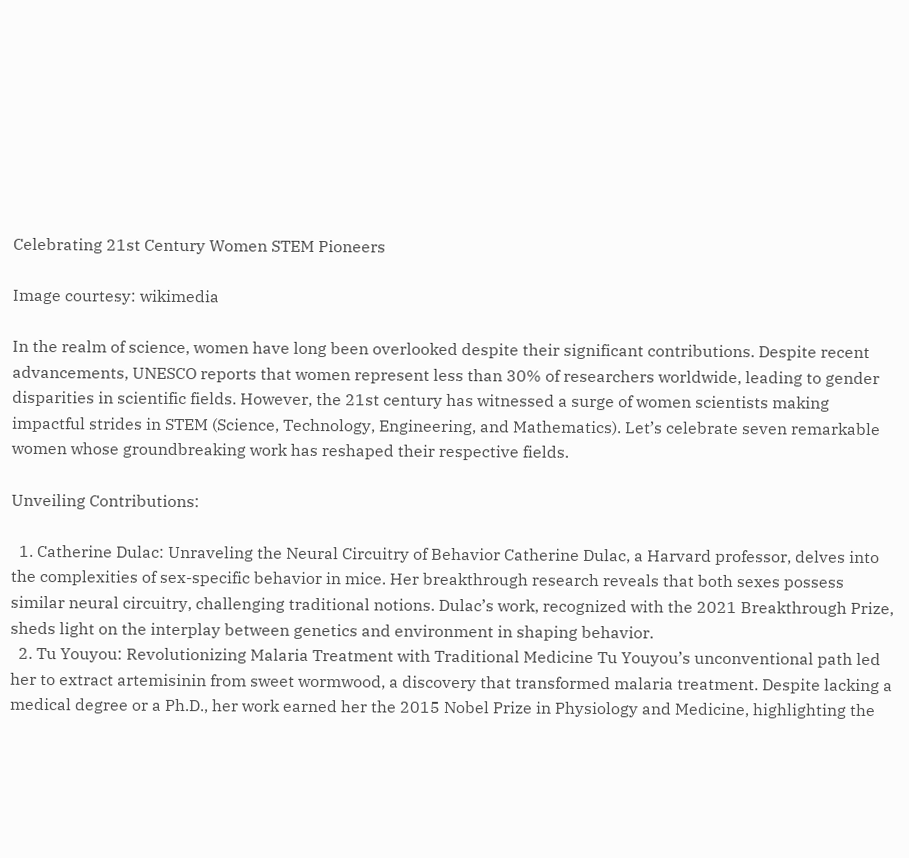Celebrating 21st Century Women STEM Pioneers

Image courtesy: wikimedia

In the realm of science, women have long been overlooked despite their significant contributions. Despite recent advancements, UNESCO reports that women represent less than 30% of researchers worldwide, leading to gender disparities in scientific fields. However, the 21st century has witnessed a surge of women scientists making impactful strides in STEM (Science, Technology, Engineering, and Mathematics). Let’s celebrate seven remarkable women whose groundbreaking work has reshaped their respective fields.

Unveiling Contributions:

  1. Catherine Dulac: Unraveling the Neural Circuitry of Behavior Catherine Dulac, a Harvard professor, delves into the complexities of sex-specific behavior in mice. Her breakthrough research reveals that both sexes possess similar neural circuitry, challenging traditional notions. Dulac’s work, recognized with the 2021 Breakthrough Prize, sheds light on the interplay between genetics and environment in shaping behavior.
  2. Tu Youyou: Revolutionizing Malaria Treatment with Traditional Medicine Tu Youyou’s unconventional path led her to extract artemisinin from sweet wormwood, a discovery that transformed malaria treatment. Despite lacking a medical degree or a Ph.D., her work earned her the 2015 Nobel Prize in Physiology and Medicine, highlighting the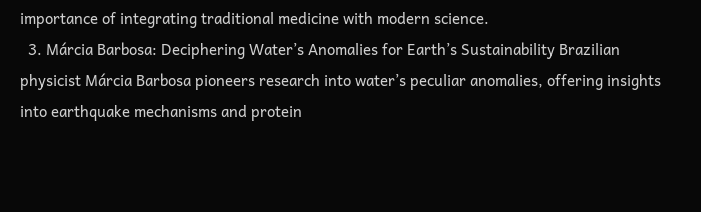importance of integrating traditional medicine with modern science.
  3. Márcia Barbosa: Deciphering Water’s Anomalies for Earth’s Sustainability Brazilian physicist Márcia Barbosa pioneers research into water’s peculiar anomalies, offering insights into earthquake mechanisms and protein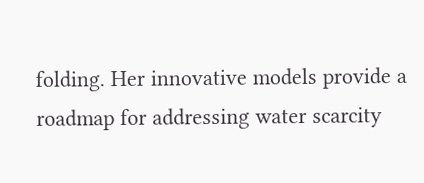folding. Her innovative models provide a roadmap for addressing water scarcity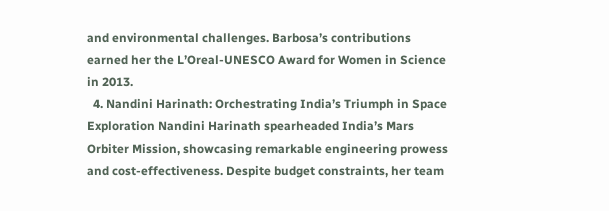and environmental challenges. Barbosa’s contributions earned her the L’Oreal-UNESCO Award for Women in Science in 2013.
  4. Nandini Harinath: Orchestrating India’s Triumph in Space Exploration Nandini Harinath spearheaded India’s Mars Orbiter Mission, showcasing remarkable engineering prowess and cost-effectiveness. Despite budget constraints, her team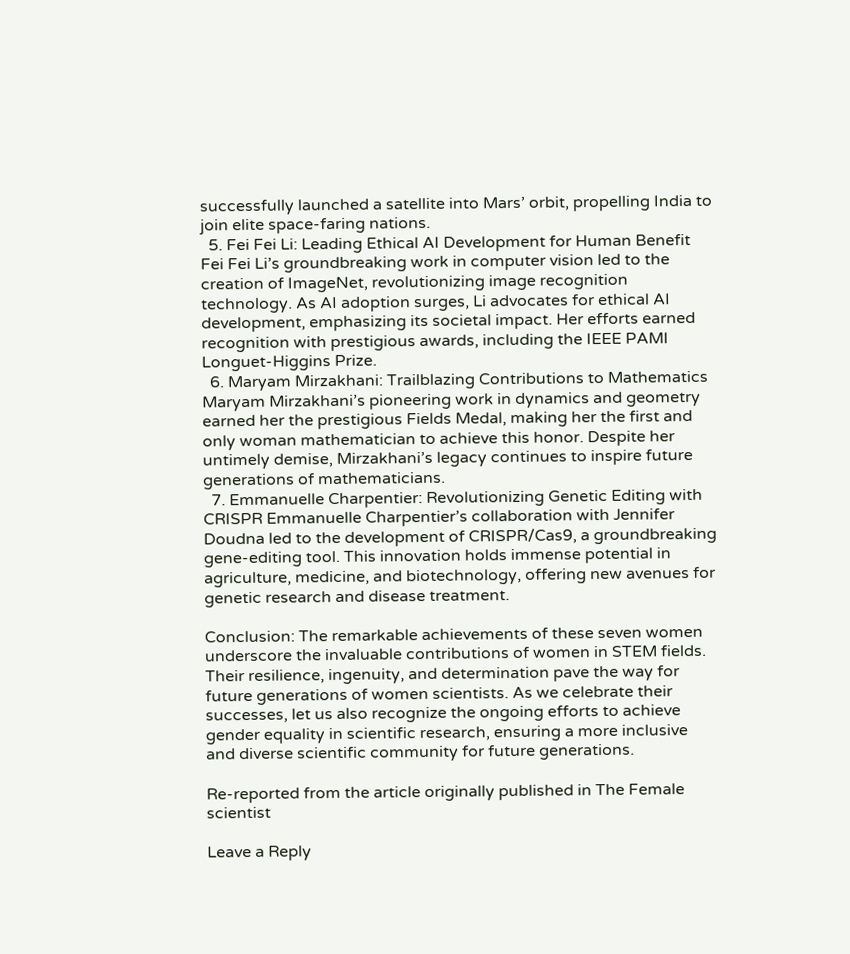successfully launched a satellite into Mars’ orbit, propelling India to join elite space-faring nations.
  5. Fei Fei Li: Leading Ethical AI Development for Human Benefit Fei Fei Li’s groundbreaking work in computer vision led to the creation of ImageNet, revolutionizing image recognition technology. As AI adoption surges, Li advocates for ethical AI development, emphasizing its societal impact. Her efforts earned recognition with prestigious awards, including the IEEE PAMI Longuet-Higgins Prize.
  6. Maryam Mirzakhani: Trailblazing Contributions to Mathematics Maryam Mirzakhani’s pioneering work in dynamics and geometry earned her the prestigious Fields Medal, making her the first and only woman mathematician to achieve this honor. Despite her untimely demise, Mirzakhani’s legacy continues to inspire future generations of mathematicians.
  7. Emmanuelle Charpentier: Revolutionizing Genetic Editing with CRISPR Emmanuelle Charpentier’s collaboration with Jennifer Doudna led to the development of CRISPR/Cas9, a groundbreaking gene-editing tool. This innovation holds immense potential in agriculture, medicine, and biotechnology, offering new avenues for genetic research and disease treatment.

Conclusion: The remarkable achievements of these seven women underscore the invaluable contributions of women in STEM fields. Their resilience, ingenuity, and determination pave the way for future generations of women scientists. As we celebrate their successes, let us also recognize the ongoing efforts to achieve gender equality in scientific research, ensuring a more inclusive and diverse scientific community for future generations.

Re-reported from the article originally published in The Female scientist

Leave a Reply